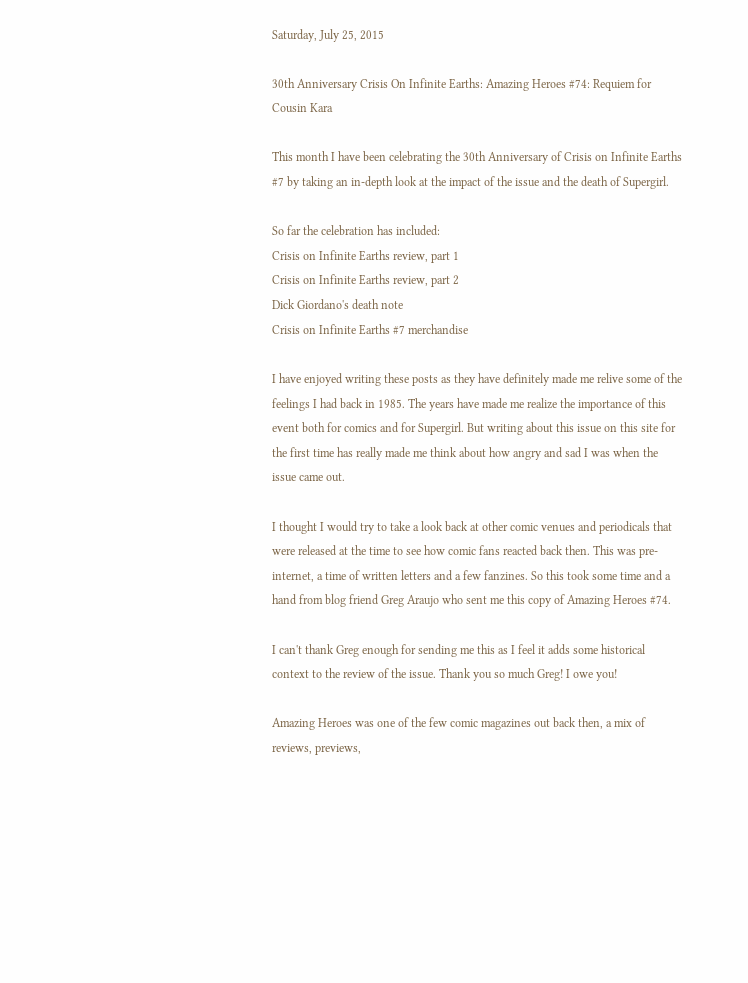Saturday, July 25, 2015

30th Anniversary Crisis On Infinite Earths: Amazing Heroes #74: Requiem for Cousin Kara

This month I have been celebrating the 30th Anniversary of Crisis on Infinite Earths #7 by taking an in-depth look at the impact of the issue and the death of Supergirl.

So far the celebration has included:
Crisis on Infinite Earths review, part 1
Crisis on Infinite Earths review, part 2
Dick Giordano's death note
Crisis on Infinite Earths #7 merchandise

I have enjoyed writing these posts as they have definitely made me relive some of the feelings I had back in 1985. The years have made me realize the importance of this event both for comics and for Supergirl. But writing about this issue on this site for the first time has really made me think about how angry and sad I was when the issue came out.

I thought I would try to take a look back at other comic venues and periodicals that were released at the time to see how comic fans reacted back then. This was pre-internet, a time of written letters and a few fanzines. So this took some time and a hand from blog friend Greg Araujo who sent me this copy of Amazing Heroes #74.

I can't thank Greg enough for sending me this as I feel it adds some historical context to the review of the issue. Thank you so much Greg! I owe you!

Amazing Heroes was one of the few comic magazines out back then, a mix of reviews, previews,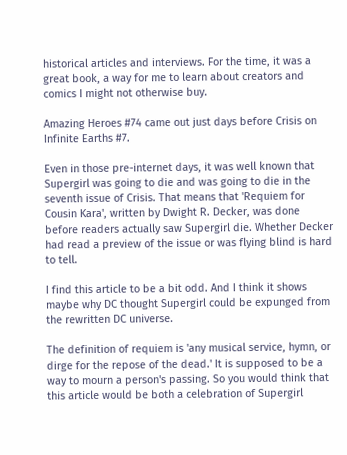historical articles and interviews. For the time, it was a great book, a way for me to learn about creators and comics I might not otherwise buy.

Amazing Heroes #74 came out just days before Crisis on Infinite Earths #7.

Even in those pre-internet days, it was well known that Supergirl was going to die and was going to die in the seventh issue of Crisis. That means that 'Requiem for Cousin Kara', written by Dwight R. Decker, was done before readers actually saw Supergirl die. Whether Decker had read a preview of the issue or was flying blind is hard to tell.

I find this article to be a bit odd. And I think it shows maybe why DC thought Supergirl could be expunged from the rewritten DC universe.

The definition of requiem is 'any musical service, hymn, or dirge for the repose of the dead.' It is supposed to be a way to mourn a person's passing. So you would think that this article would be both a celebration of Supergirl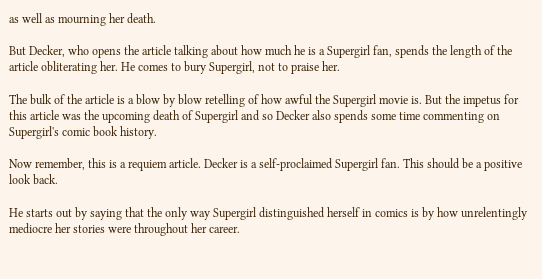as well as mourning her death.

But Decker, who opens the article talking about how much he is a Supergirl fan, spends the length of the article obliterating her. He comes to bury Supergirl, not to praise her.

The bulk of the article is a blow by blow retelling of how awful the Supergirl movie is. But the impetus for this article was the upcoming death of Supergirl and so Decker also spends some time commenting on Supergirl's comic book history.

Now remember, this is a requiem article. Decker is a self-proclaimed Supergirl fan. This should be a positive look back.

He starts out by saying that the only way Supergirl distinguished herself in comics is by how unrelentingly mediocre her stories were throughout her career.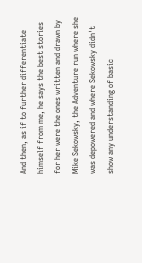And then, as if to further differentiate himself from me, he says the best stories for her were the ones written and drawn by Mike Sekowsky, the Adventure run where she was depowered and where Sekowsky didn't show any understanding of basic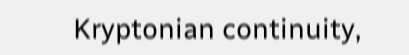Kryptonian continuity,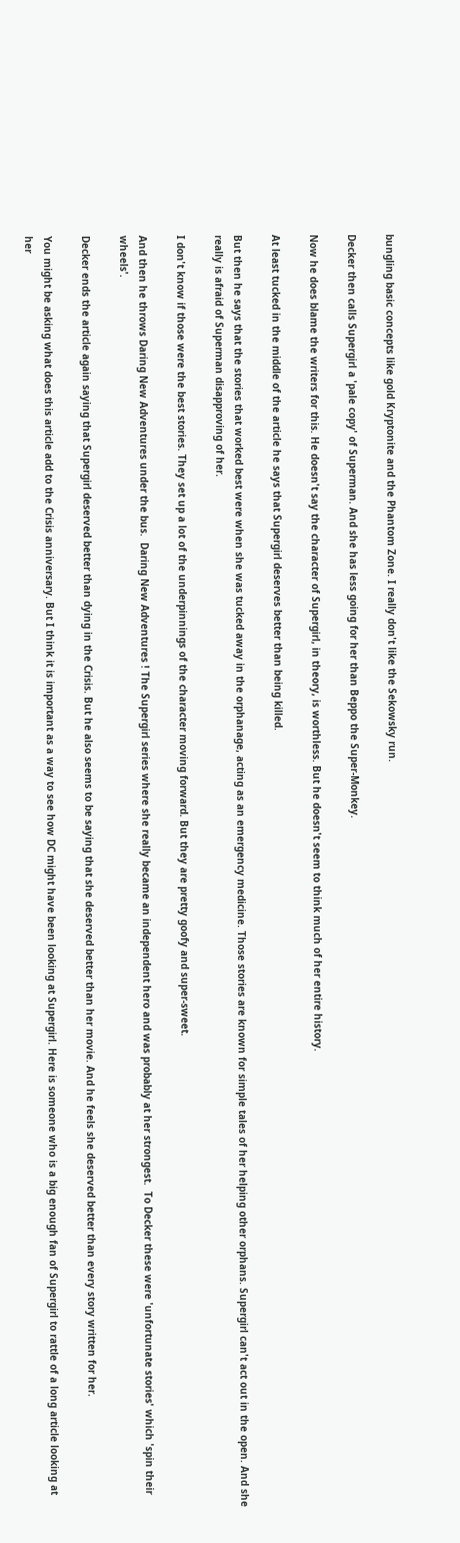bungling basic concepts like gold Kryptonite and the Phantom Zone. I really don't like the Sekowsky run.

Decker then calls Supergirl a 'pale copy' of Superman. And she has less going for her than Beppo the Super-Monkey.

Now he does blame the writers for this. He doesn't say the character of Supergirl, in theory, is worthless. But he doesn't seem to think much of her entire history.

At least tucked in the middle of the article he says that Supergirl deserves better than being killed.

But then he says that the stories that worked best were when she was tucked away in the orphanage, acting as an emergency medicine. Those stories are known for simple tales of her helping other orphans. Supergirl can't act out in the open. And she really is afraid of Superman disapproving of her.

I don't know if those were the best stories. They set up a lot of the underpinnings of the character moving forward. But they are pretty goofy and super-sweet.

And then he throws Daring New Adventures under the bus.  Daring New Adventures ! The Supergirl series where she really became an independent hero and was probably at her strongest.  To Decker these were 'unfortunate stories' which 'spin their wheels'.

Decker ends the article again saying that Supergirl deserved better than dying in the Crisis. But he also seems to be saying that she deserved better than her movie. And he feels she deserved better than every story written for her.

You might be asking what does this article add to the Crisis anniversary. But I think it is important as a way to see how DC might have been looking at Supergirl. Here is someone who is a big enough fan of Supergirl to rattle of a long article looking at her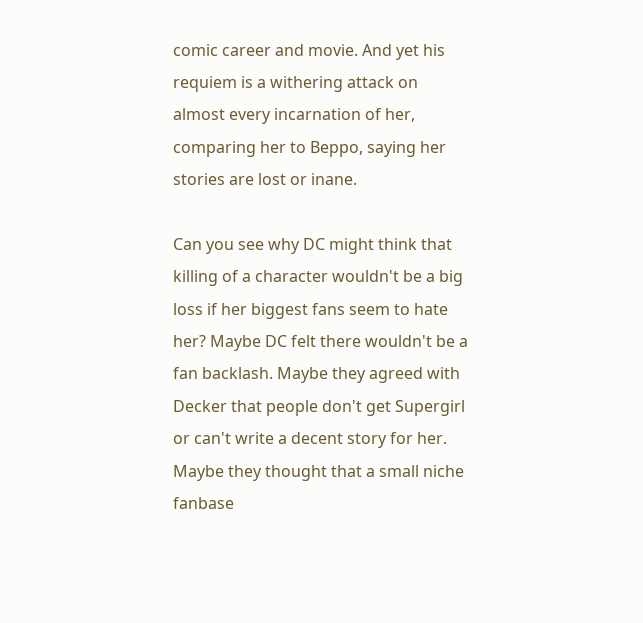comic career and movie. And yet his requiem is a withering attack on almost every incarnation of her, comparing her to Beppo, saying her stories are lost or inane.

Can you see why DC might think that killing of a character wouldn't be a big loss if her biggest fans seem to hate her? Maybe DC felt there wouldn't be a fan backlash. Maybe they agreed with Decker that people don't get Supergirl or can't write a decent story for her. Maybe they thought that a small niche fanbase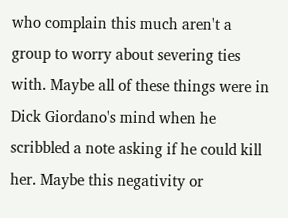who complain this much aren't a group to worry about severing ties with. Maybe all of these things were in Dick Giordano's mind when he scribbled a note asking if he could kill her. Maybe this negativity or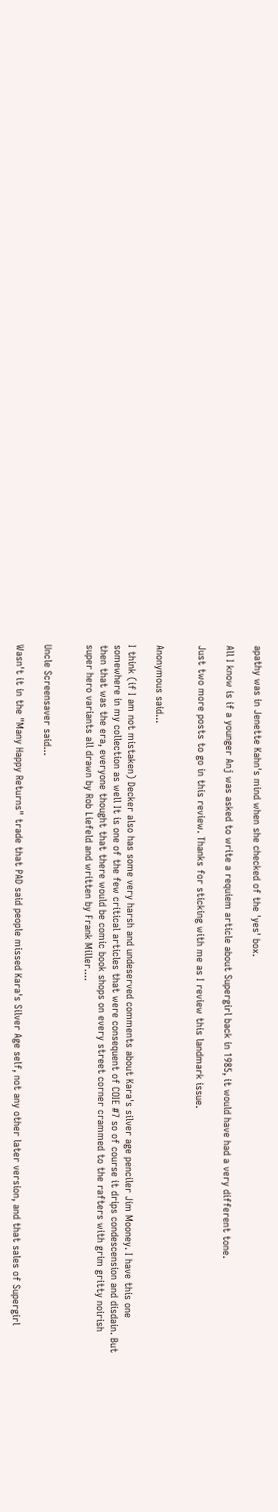apathy was in Jenette Kahn's mind when she checked of the 'yes' box.

All I know is if a younger Anj was asked to write a requiem article about Supergirl back in 1985, it would have had a very different tone.

Just two more posts to go in this review. Thanks for sticking with me as I review this landmark issue.


Anonymous said...

I think (if I am not mistaken) Decker also has some very harsh and undeserved comments about Kara's silver age penciler Jim Mooney. I have this one somewhere in my collection as well It is one of the few critical articles that were consequent of COIE #7 so of course it drips condescension and disdain. But then that was the era, everyone thought that there would be comic book shops on every street corner crammed to the rafters with grim gritty noirish super hero variants all drawn by Rob Liefeld and written by Frank Miller....


Uncle Screensaver said...

Wasn't it in the "Many Happy Returns" trade that PAD said people missed Kara's Silver Age self, not any other later version, and that sales of Supergirl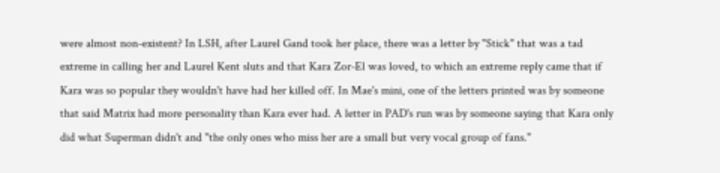were almost non-existent? In LSH, after Laurel Gand took her place, there was a letter by "Stick" that was a tad extreme in calling her and Laurel Kent sluts and that Kara Zor-El was loved, to which an extreme reply came that if Kara was so popular they wouldn't have had her killed off. In Mae's mini, one of the letters printed was by someone that said Matrix had more personality than Kara ever had. A letter in PAD's run was by someone saying that Kara only did what Superman didn't and "the only ones who miss her are a small but very vocal group of fans."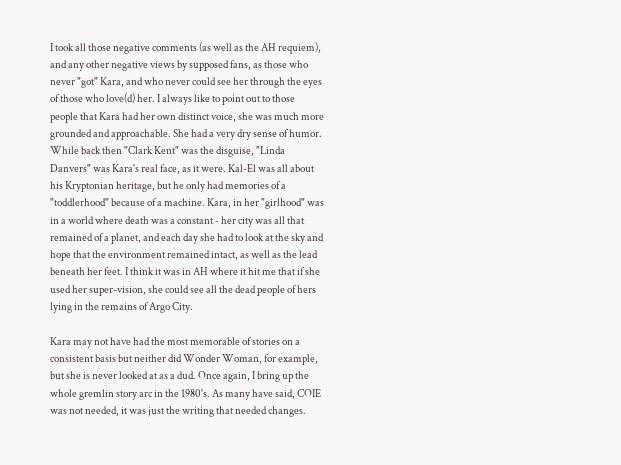I took all those negative comments (as well as the AH requiem), and any other negative views by supposed fans, as those who never "got" Kara, and who never could see her through the eyes of those who love(d) her. I always like to point out to those people that Kara had her own distinct voice, she was much more grounded and approachable. She had a very dry sense of humor. While back then "Clark Kent" was the disguise, "Linda Danvers" was Kara's real face, as it were. Kal-El was all about his Kryptonian heritage, but he only had memories of a "toddlerhood" because of a machine. Kara, in her "girlhood" was in a world where death was a constant - her city was all that remained of a planet, and each day she had to look at the sky and hope that the environment remained intact, as well as the lead beneath her feet. I think it was in AH where it hit me that if she used her super-vision, she could see all the dead people of hers lying in the remains of Argo City.

Kara may not have had the most memorable of stories on a consistent basis but neither did Wonder Woman, for example, but she is never looked at as a dud. Once again, I bring up the whole gremlin story arc in the 1980's. As many have said, COIE was not needed, it was just the writing that needed changes.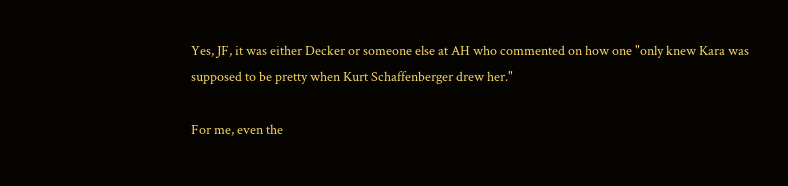Yes, JF, it was either Decker or someone else at AH who commented on how one "only knew Kara was supposed to be pretty when Kurt Schaffenberger drew her."

For me, even the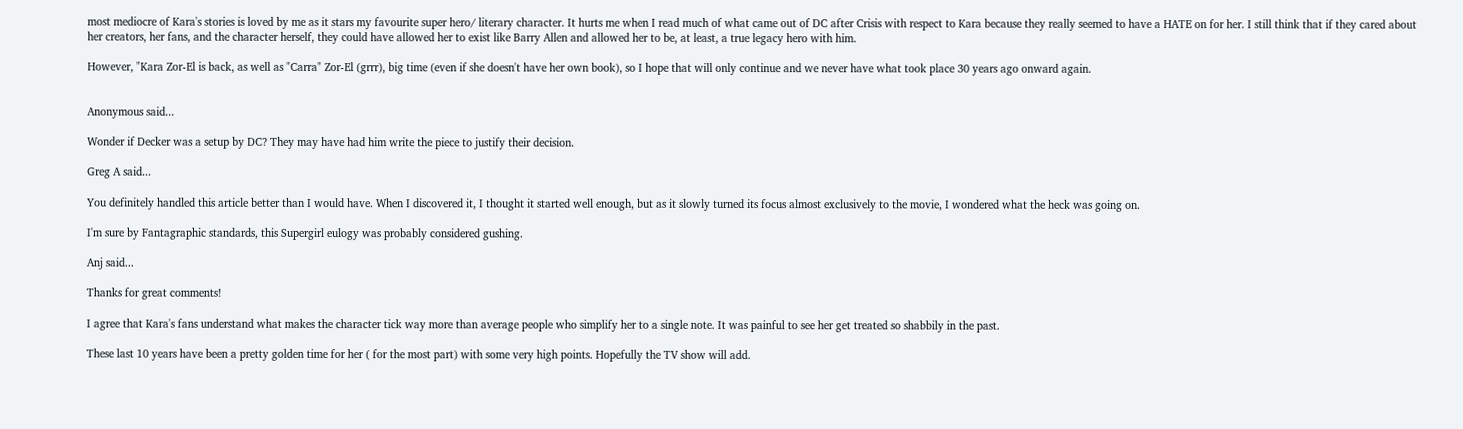most mediocre of Kara's stories is loved by me as it stars my favourite super hero/ literary character. It hurts me when I read much of what came out of DC after Crisis with respect to Kara because they really seemed to have a HATE on for her. I still think that if they cared about her creators, her fans, and the character herself, they could have allowed her to exist like Barry Allen and allowed her to be, at least, a true legacy hero with him.

However, "Kara Zor-El is back, as well as "Carra" Zor-El (grrr), big time (even if she doesn't have her own book), so I hope that will only continue and we never have what took place 30 years ago onward again.


Anonymous said...

Wonder if Decker was a setup by DC? They may have had him write the piece to justify their decision.

Greg A said...

You definitely handled this article better than I would have. When I discovered it, I thought it started well enough, but as it slowly turned its focus almost exclusively to the movie, I wondered what the heck was going on.

I'm sure by Fantagraphic standards, this Supergirl eulogy was probably considered gushing.

Anj said...

Thanks for great comments!

I agree that Kara's fans understand what makes the character tick way more than average people who simplify her to a single note. It was painful to see her get treated so shabbily in the past.

These last 10 years have been a pretty golden time for her ( for the most part) with some very high points. Hopefully the TV show will add.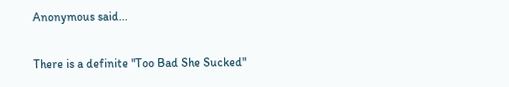Anonymous said...

There is a definite "Too Bad She Sucked"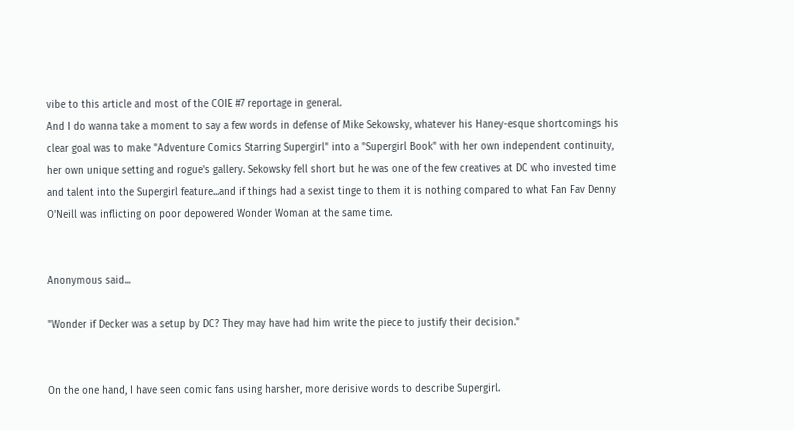vibe to this article and most of the COIE #7 reportage in general.
And I do wanna take a moment to say a few words in defense of Mike Sekowsky, whatever his Haney-esque shortcomings his clear goal was to make "Adventure Comics Starring Supergirl" into a "Supergirl Book" with her own independent continuity, her own unique setting and rogue's gallery. Sekowsky fell short but he was one of the few creatives at DC who invested time and talent into the Supergirl feature...and if things had a sexist tinge to them it is nothing compared to what Fan Fav Denny O'Neill was inflicting on poor depowered Wonder Woman at the same time.


Anonymous said...

"Wonder if Decker was a setup by DC? They may have had him write the piece to justify their decision."


On the one hand, I have seen comic fans using harsher, more derisive words to describe Supergirl.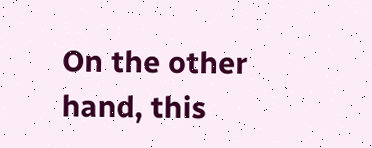On the other hand, this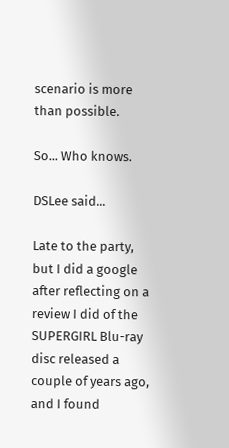scenario is more than possible.

So... Who knows.

DSLee said...

Late to the party, but I did a google after reflecting on a review I did of the SUPERGIRL Blu-ray disc released a couple of years ago, and I found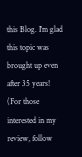this Blog. I'm glad this topic was brought up even after 35 years! (For those interested in my review, follow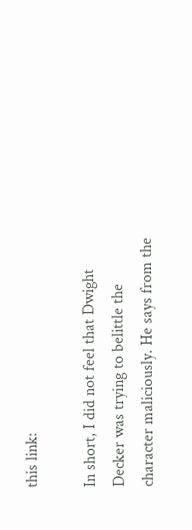this link:

In short, I did not feel that Dwight Decker was trying to belittle the character maliciously. He says from the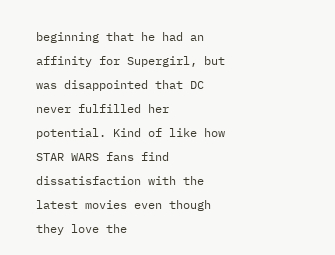beginning that he had an affinity for Supergirl, but was disappointed that DC never fulfilled her potential. Kind of like how STAR WARS fans find dissatisfaction with the latest movies even though they love the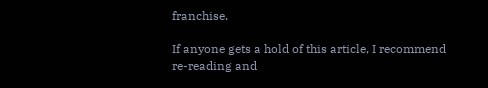franchise.

If anyone gets a hold of this article, I recommend re-reading and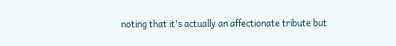noting that it's actually an affectionate tribute but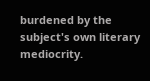burdened by the subject's own literary mediocrity.